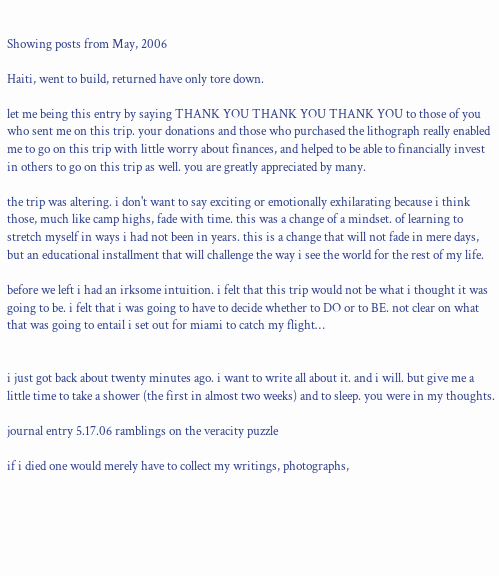Showing posts from May, 2006

Haiti, went to build, returned have only tore down.

let me being this entry by saying THANK YOU THANK YOU THANK YOU to those of you who sent me on this trip. your donations and those who purchased the lithograph really enabled me to go on this trip with little worry about finances, and helped to be able to financially invest in others to go on this trip as well. you are greatly appreciated by many.

the trip was altering. i don't want to say exciting or emotionally exhilarating because i think those, much like camp highs, fade with time. this was a change of a mindset. of learning to stretch myself in ways i had not been in years. this is a change that will not fade in mere days, but an educational installment that will challenge the way i see the world for the rest of my life.

before we left i had an irksome intuition. i felt that this trip would not be what i thought it was going to be. i felt that i was going to have to decide whether to DO or to BE. not clear on what that was going to entail i set out for miami to catch my flight…


i just got back about twenty minutes ago. i want to write all about it. and i will. but give me a little time to take a shower (the first in almost two weeks) and to sleep. you were in my thoughts.

journal entry 5.17.06 ramblings on the veracity puzzle

if i died one would merely have to collect my writings, photographs,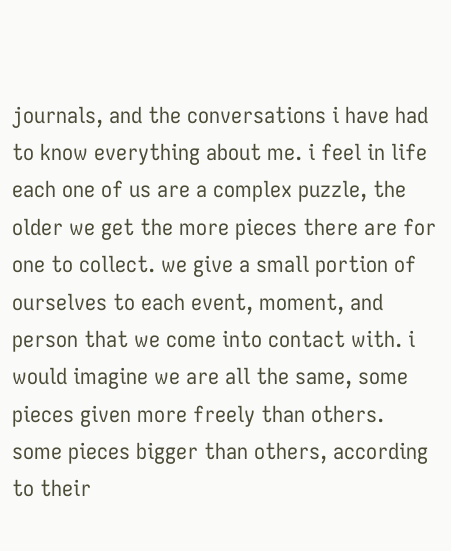journals, and the conversations i have had to know everything about me. i feel in life each one of us are a complex puzzle, the older we get the more pieces there are for one to collect. we give a small portion of ourselves to each event, moment, and person that we come into contact with. i would imagine we are all the same, some pieces given more freely than others. some pieces bigger than others, according to their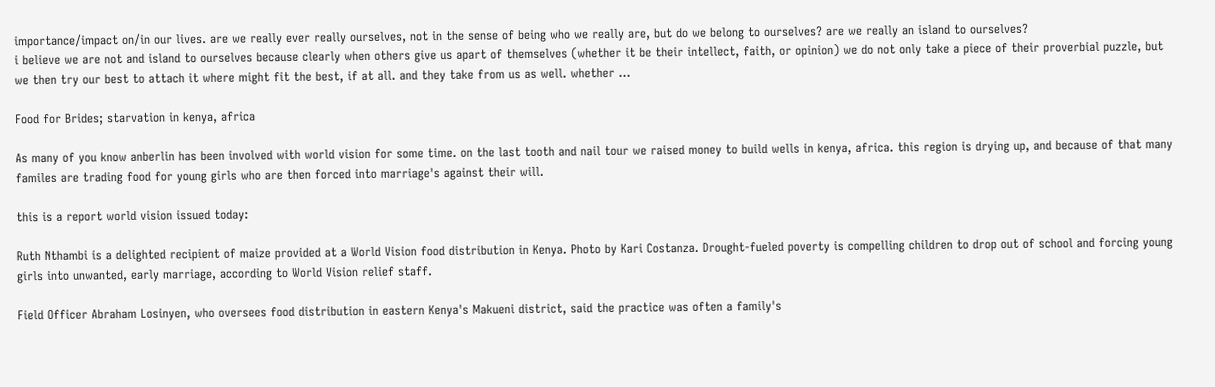importance/impact on/in our lives. are we really ever really ourselves, not in the sense of being who we really are, but do we belong to ourselves? are we really an island to ourselves?
i believe we are not and island to ourselves because clearly when others give us apart of themselves (whether it be their intellect, faith, or opinion) we do not only take a piece of their proverbial puzzle, but we then try our best to attach it where might fit the best, if at all. and they take from us as well. whether …

Food for Brides; starvation in kenya, africa

As many of you know anberlin has been involved with world vision for some time. on the last tooth and nail tour we raised money to build wells in kenya, africa. this region is drying up, and because of that many familes are trading food for young girls who are then forced into marriage's against their will.

this is a report world vision issued today:

Ruth Nthambi is a delighted recipient of maize provided at a World Vision food distribution in Kenya. Photo by Kari Costanza. Drought-fueled poverty is compelling children to drop out of school and forcing young girls into unwanted, early marriage, according to World Vision relief staff.

Field Officer Abraham Losinyen, who oversees food distribution in eastern Kenya's Makueni district, said the practice was often a family's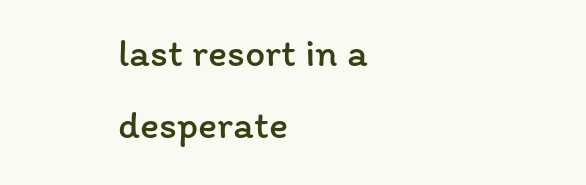last resort in a desperate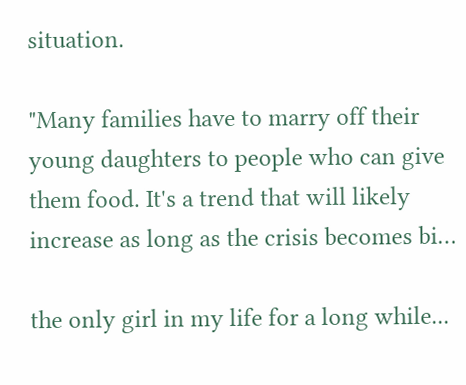situation.

"Many families have to marry off their young daughters to people who can give them food. It's a trend that will likely increase as long as the crisis becomes bi…

the only girl in my life for a long while...